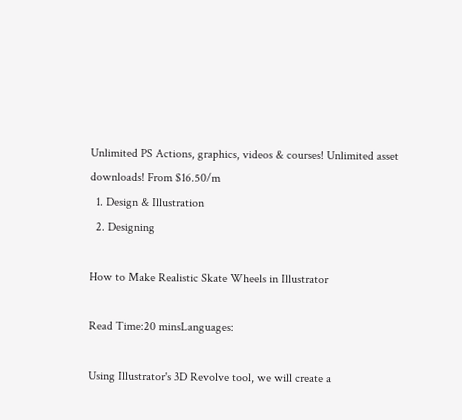Unlimited PS Actions, graphics, videos & courses! Unlimited asset downloads! From $16.50/m
  1. Design & Illustration
  2. Designing

How to Make Realistic Skate Wheels in Illustrator

Read Time:20 minsLanguages:

Using Illustrator's 3D Revolve tool, we will create a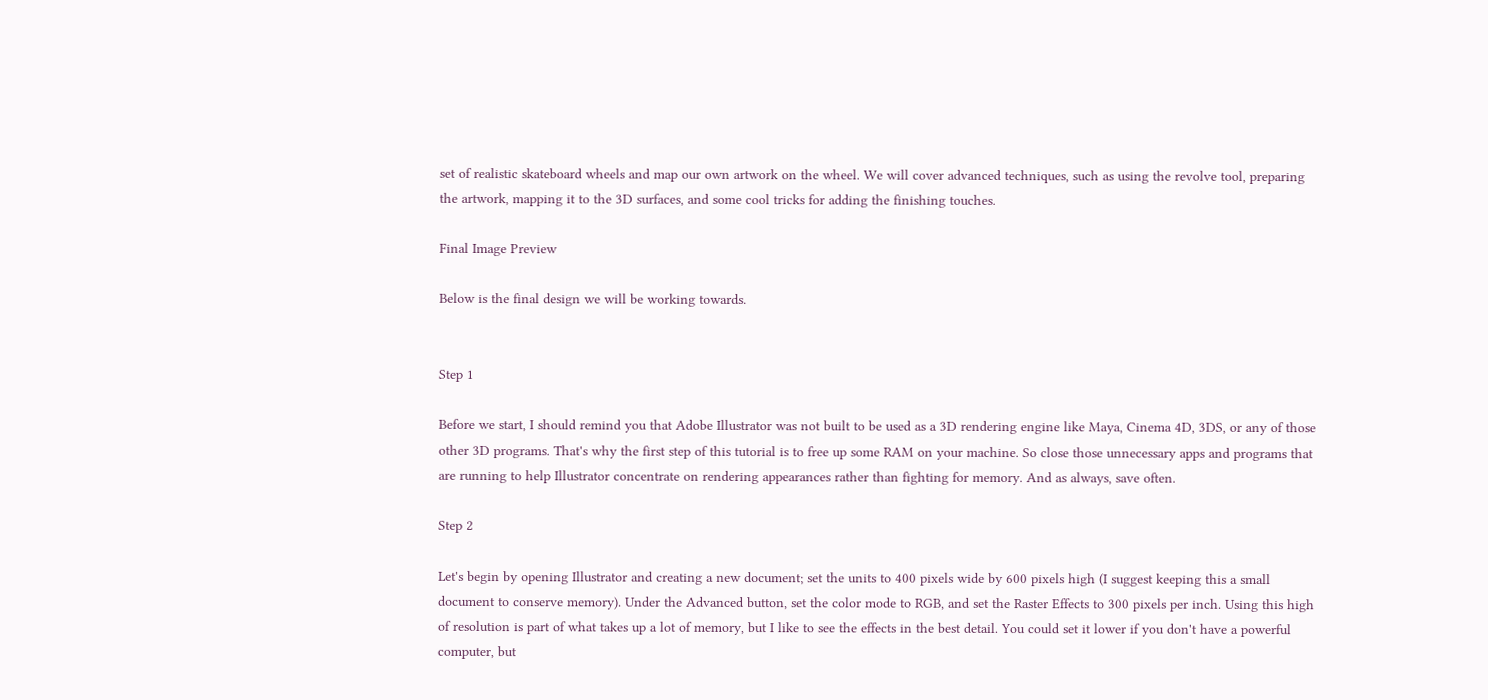set of realistic skateboard wheels and map our own artwork on the wheel. We will cover advanced techniques, such as using the revolve tool, preparing the artwork, mapping it to the 3D surfaces, and some cool tricks for adding the finishing touches.

Final Image Preview

Below is the final design we will be working towards.


Step 1

Before we start, I should remind you that Adobe Illustrator was not built to be used as a 3D rendering engine like Maya, Cinema 4D, 3DS, or any of those other 3D programs. That's why the first step of this tutorial is to free up some RAM on your machine. So close those unnecessary apps and programs that are running to help Illustrator concentrate on rendering appearances rather than fighting for memory. And as always, save often.

Step 2

Let's begin by opening Illustrator and creating a new document; set the units to 400 pixels wide by 600 pixels high (I suggest keeping this a small document to conserve memory). Under the Advanced button, set the color mode to RGB, and set the Raster Effects to 300 pixels per inch. Using this high of resolution is part of what takes up a lot of memory, but I like to see the effects in the best detail. You could set it lower if you don't have a powerful computer, but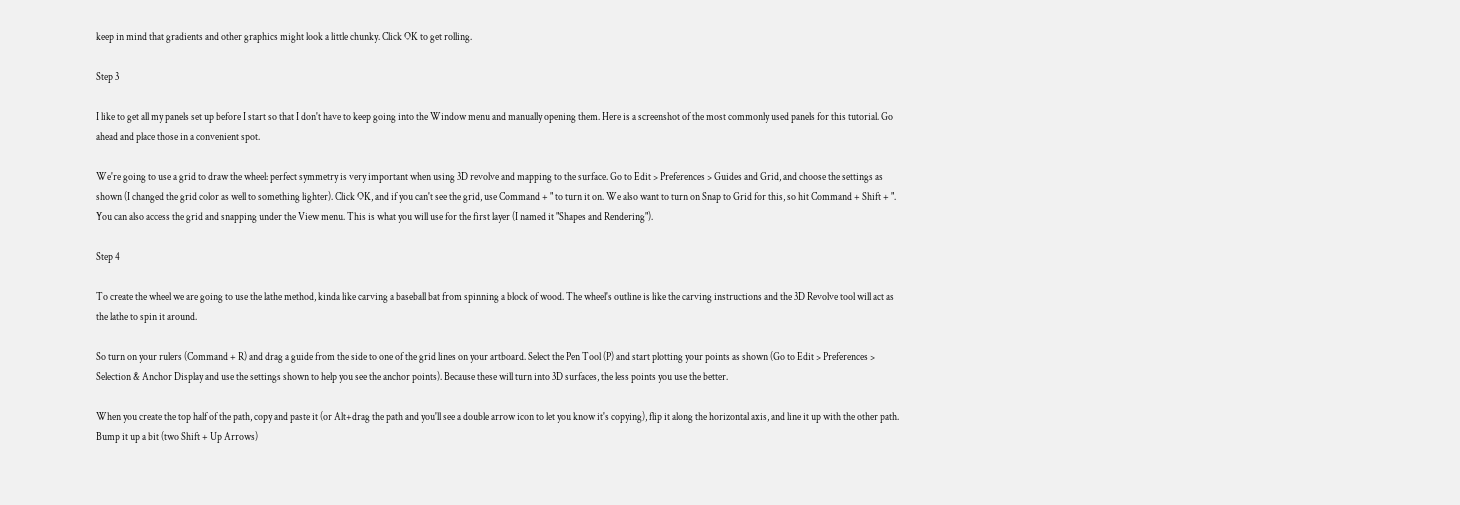keep in mind that gradients and other graphics might look a little chunky. Click OK to get rolling.

Step 3

I like to get all my panels set up before I start so that I don't have to keep going into the Window menu and manually opening them. Here is a screenshot of the most commonly used panels for this tutorial. Go ahead and place those in a convenient spot.

We're going to use a grid to draw the wheel: perfect symmetry is very important when using 3D revolve and mapping to the surface. Go to Edit > Preferences > Guides and Grid, and choose the settings as shown (I changed the grid color as well to something lighter). Click OK, and if you can't see the grid, use Command + " to turn it on. We also want to turn on Snap to Grid for this, so hit Command + Shift + ". You can also access the grid and snapping under the View menu. This is what you will use for the first layer (I named it "Shapes and Rendering").

Step 4

To create the wheel we are going to use the lathe method, kinda like carving a baseball bat from spinning a block of wood. The wheel's outline is like the carving instructions and the 3D Revolve tool will act as the lathe to spin it around.

So turn on your rulers (Command + R) and drag a guide from the side to one of the grid lines on your artboard. Select the Pen Tool (P) and start plotting your points as shown (Go to Edit > Preferences > Selection & Anchor Display and use the settings shown to help you see the anchor points). Because these will turn into 3D surfaces, the less points you use the better.

When you create the top half of the path, copy and paste it (or Alt+drag the path and you'll see a double arrow icon to let you know it's copying), flip it along the horizontal axis, and line it up with the other path. Bump it up a bit (two Shift + Up Arrows)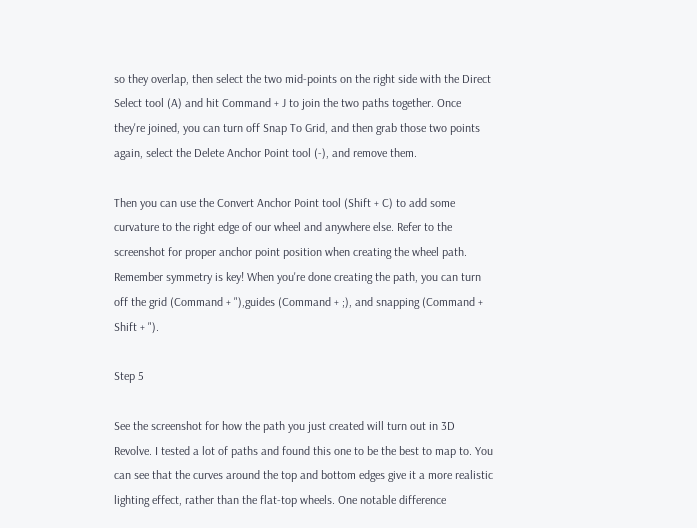so they overlap, then select the two mid-points on the right side with the Direct Select tool (A) and hit Command + J to join the two paths together. Once they're joined, you can turn off Snap To Grid, and then grab those two points again, select the Delete Anchor Point tool (-), and remove them.

Then you can use the Convert Anchor Point tool (Shift + C) to add some curvature to the right edge of our wheel and anywhere else. Refer to the screenshot for proper anchor point position when creating the wheel path. Remember symmetry is key! When you're done creating the path, you can turn off the grid (Command + "),guides (Command + ;), and snapping (Command + Shift + ").

Step 5

See the screenshot for how the path you just created will turn out in 3D Revolve. I tested a lot of paths and found this one to be the best to map to. You can see that the curves around the top and bottom edges give it a more realistic lighting effect, rather than the flat-top wheels. One notable difference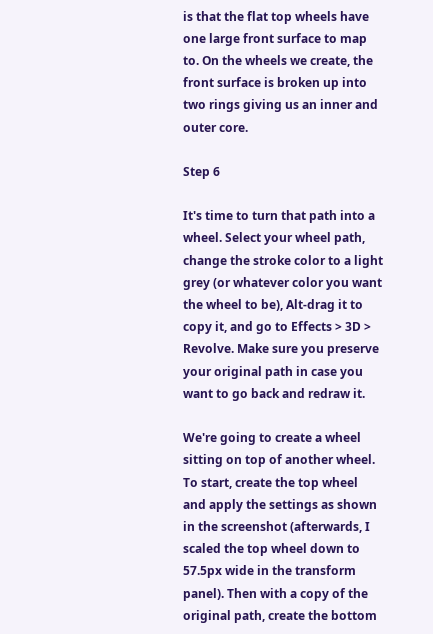is that the flat top wheels have one large front surface to map to. On the wheels we create, the front surface is broken up into two rings giving us an inner and outer core.

Step 6

It's time to turn that path into a wheel. Select your wheel path, change the stroke color to a light grey (or whatever color you want the wheel to be), Alt-drag it to copy it, and go to Effects > 3D > Revolve. Make sure you preserve your original path in case you want to go back and redraw it.

We're going to create a wheel sitting on top of another wheel. To start, create the top wheel and apply the settings as shown in the screenshot (afterwards, I scaled the top wheel down to 57.5px wide in the transform panel). Then with a copy of the original path, create the bottom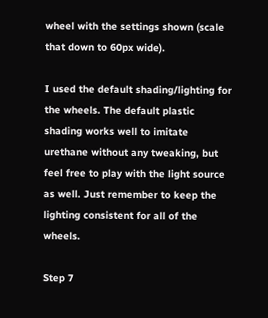wheel with the settings shown (scale that down to 60px wide).

I used the default shading/lighting for the wheels. The default plastic shading works well to imitate urethane without any tweaking, but feel free to play with the light source as well. Just remember to keep the lighting consistent for all of the wheels.

Step 7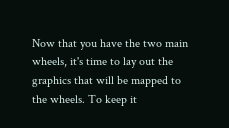Now that you have the two main wheels, it's time to lay out the graphics that will be mapped to the wheels. To keep it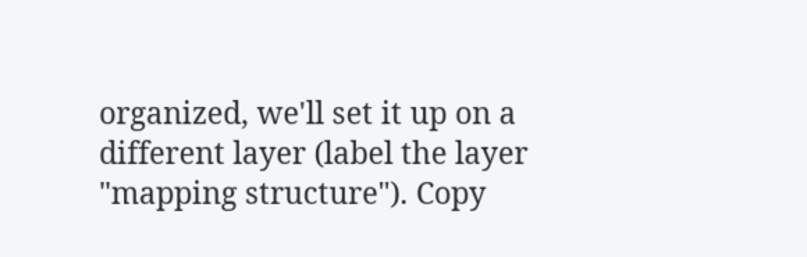organized, we'll set it up on a different layer (label the layer "mapping structure"). Copy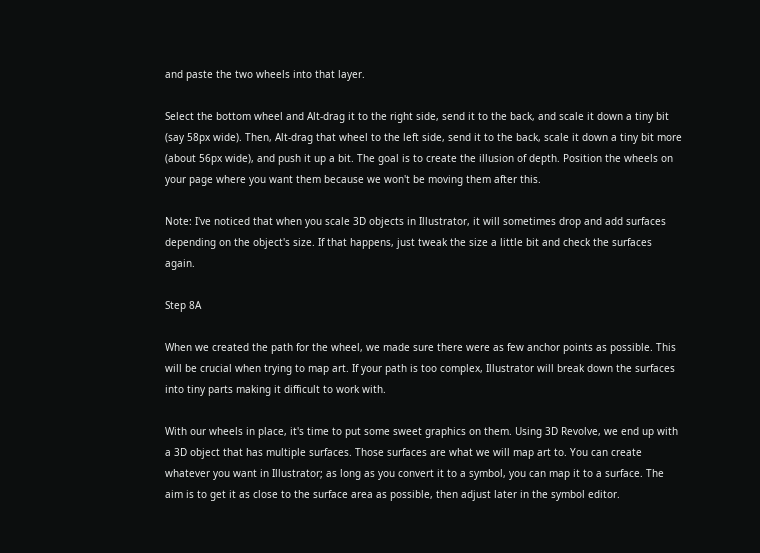and paste the two wheels into that layer.

Select the bottom wheel and Alt-drag it to the right side, send it to the back, and scale it down a tiny bit (say 58px wide). Then, Alt-drag that wheel to the left side, send it to the back, scale it down a tiny bit more (about 56px wide), and push it up a bit. The goal is to create the illusion of depth. Position the wheels on your page where you want them because we won't be moving them after this.

Note: I've noticed that when you scale 3D objects in Illustrator, it will sometimes drop and add surfaces depending on the object's size. If that happens, just tweak the size a little bit and check the surfaces again.

Step 8A

When we created the path for the wheel, we made sure there were as few anchor points as possible. This will be crucial when trying to map art. If your path is too complex, Illustrator will break down the surfaces into tiny parts making it difficult to work with.

With our wheels in place, it's time to put some sweet graphics on them. Using 3D Revolve, we end up with a 3D object that has multiple surfaces. Those surfaces are what we will map art to. You can create whatever you want in Illustrator; as long as you convert it to a symbol, you can map it to a surface. The aim is to get it as close to the surface area as possible, then adjust later in the symbol editor.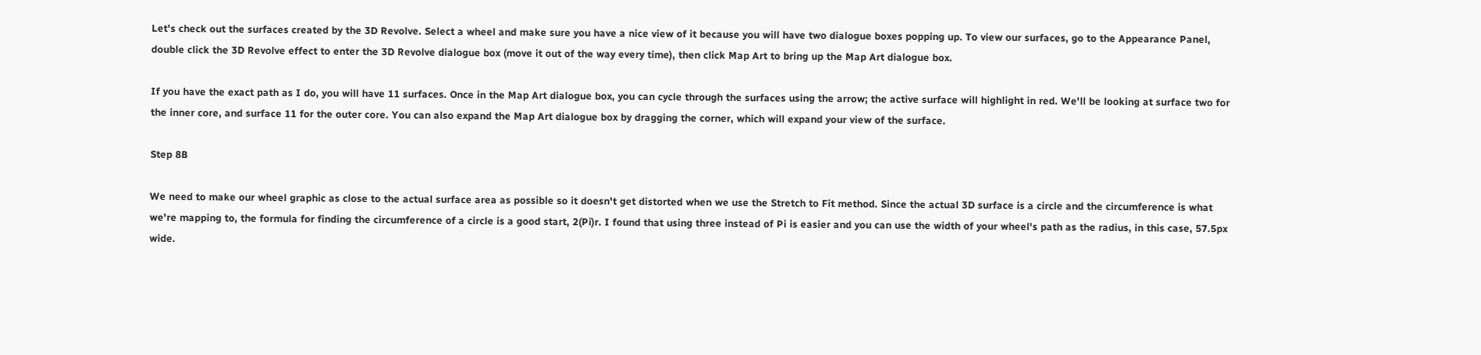Let's check out the surfaces created by the 3D Revolve. Select a wheel and make sure you have a nice view of it because you will have two dialogue boxes popping up. To view our surfaces, go to the Appearance Panel, double click the 3D Revolve effect to enter the 3D Revolve dialogue box (move it out of the way every time), then click Map Art to bring up the Map Art dialogue box.

If you have the exact path as I do, you will have 11 surfaces. Once in the Map Art dialogue box, you can cycle through the surfaces using the arrow; the active surface will highlight in red. We'll be looking at surface two for the inner core, and surface 11 for the outer core. You can also expand the Map Art dialogue box by dragging the corner, which will expand your view of the surface.

Step 8B

We need to make our wheel graphic as close to the actual surface area as possible so it doesn't get distorted when we use the Stretch to Fit method. Since the actual 3D surface is a circle and the circumference is what we're mapping to, the formula for finding the circumference of a circle is a good start, 2(Pi)r. I found that using three instead of Pi is easier and you can use the width of your wheel's path as the radius, in this case, 57.5px wide.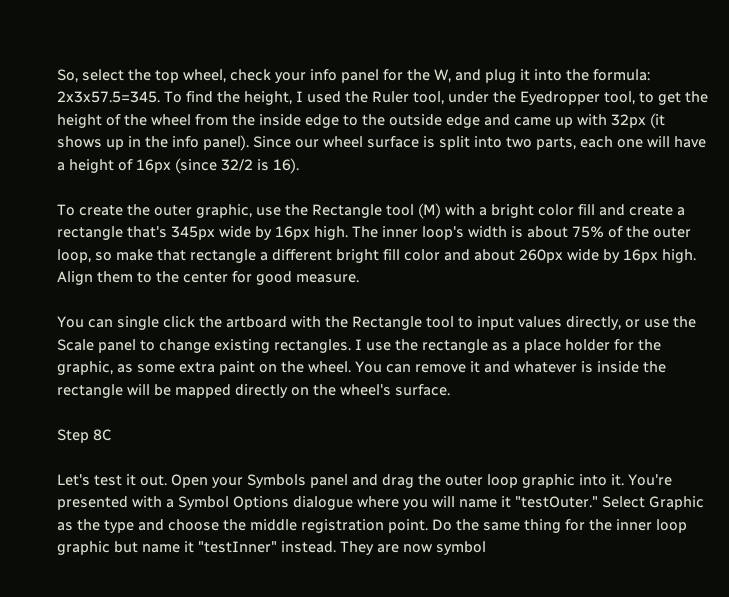So, select the top wheel, check your info panel for the W, and plug it into the formula: 2x3x57.5=345. To find the height, I used the Ruler tool, under the Eyedropper tool, to get the height of the wheel from the inside edge to the outside edge and came up with 32px (it shows up in the info panel). Since our wheel surface is split into two parts, each one will have a height of 16px (since 32/2 is 16).

To create the outer graphic, use the Rectangle tool (M) with a bright color fill and create a rectangle that's 345px wide by 16px high. The inner loop's width is about 75% of the outer loop, so make that rectangle a different bright fill color and about 260px wide by 16px high. Align them to the center for good measure.

You can single click the artboard with the Rectangle tool to input values directly, or use the Scale panel to change existing rectangles. I use the rectangle as a place holder for the graphic, as some extra paint on the wheel. You can remove it and whatever is inside the rectangle will be mapped directly on the wheel's surface.

Step 8C

Let's test it out. Open your Symbols panel and drag the outer loop graphic into it. You're presented with a Symbol Options dialogue where you will name it "testOuter." Select Graphic as the type and choose the middle registration point. Do the same thing for the inner loop graphic but name it "testInner" instead. They are now symbol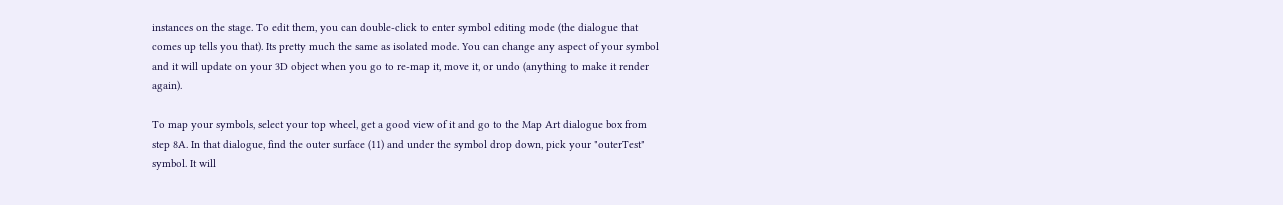instances on the stage. To edit them, you can double-click to enter symbol editing mode (the dialogue that comes up tells you that). Its pretty much the same as isolated mode. You can change any aspect of your symbol and it will update on your 3D object when you go to re-map it, move it, or undo (anything to make it render again).

To map your symbols, select your top wheel, get a good view of it and go to the Map Art dialogue box from step 8A. In that dialogue, find the outer surface (11) and under the symbol drop down, pick your "outerTest" symbol. It will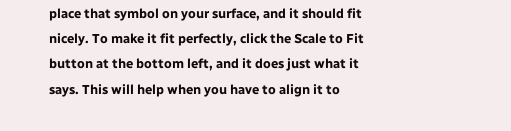place that symbol on your surface, and it should fit nicely. To make it fit perfectly, click the Scale to Fit button at the bottom left, and it does just what it says. This will help when you have to align it to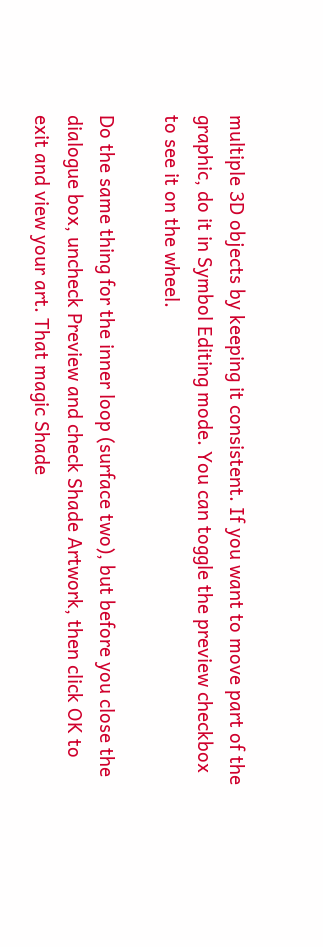multiple 3D objects by keeping it consistent. If you want to move part of the graphic, do it in Symbol Editing mode. You can toggle the preview checkbox to see it on the wheel.

Do the same thing for the inner loop (surface two), but before you close the dialogue box, uncheck Preview and check Shade Artwork, then click OK to exit and view your art. That magic Shade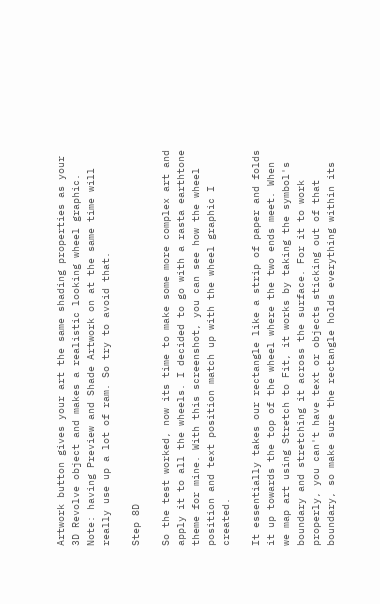Artwork button gives your art the same shading properties as your 3D Revolve object and makes a realistic looking wheel graphic. Note: having Preview and Shade Artwork on at the same time will really use up a lot of ram. So try to avoid that.

Step 8D

So the test worked, now its time to make some more complex art and apply it to all the wheels. I decided to go with a rasta earthtone theme for mine. With this screenshot, you can see how the wheel position and text position match up with the wheel graphic I created.

It essentially takes our rectangle like a strip of paper and folds it up towards the top of the wheel where the two ends meet. When we map art using Stretch to Fit, it works by taking the symbol's boundary and stretching it across the surface. For it to work properly, you can't have text or objects sticking out of that boundary, so make sure the rectangle holds everything within its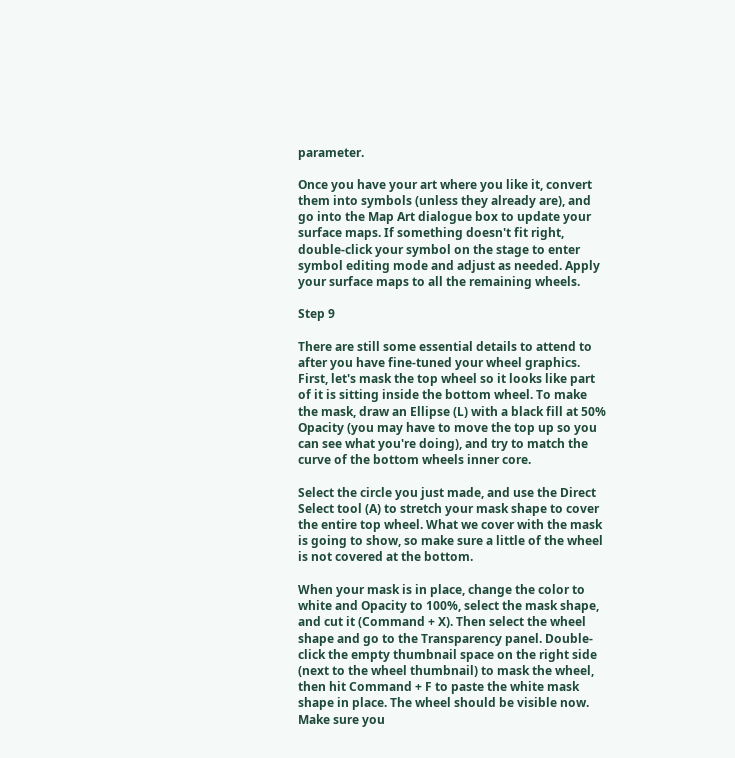parameter.

Once you have your art where you like it, convert them into symbols (unless they already are), and go into the Map Art dialogue box to update your surface maps. If something doesn't fit right, double-click your symbol on the stage to enter symbol editing mode and adjust as needed. Apply your surface maps to all the remaining wheels.

Step 9

There are still some essential details to attend to after you have fine-tuned your wheel graphics. First, let's mask the top wheel so it looks like part of it is sitting inside the bottom wheel. To make the mask, draw an Ellipse (L) with a black fill at 50% Opacity (you may have to move the top up so you can see what you're doing), and try to match the curve of the bottom wheels inner core.

Select the circle you just made, and use the Direct Select tool (A) to stretch your mask shape to cover the entire top wheel. What we cover with the mask is going to show, so make sure a little of the wheel is not covered at the bottom.

When your mask is in place, change the color to white and Opacity to 100%, select the mask shape, and cut it (Command + X). Then select the wheel shape and go to the Transparency panel. Double-click the empty thumbnail space on the right side (next to the wheel thumbnail) to mask the wheel, then hit Command + F to paste the white mask shape in place. The wheel should be visible now. Make sure you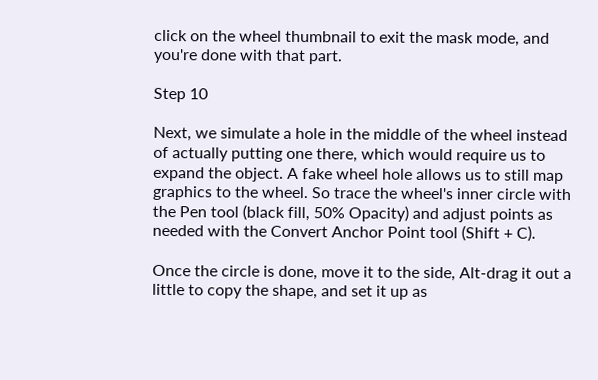click on the wheel thumbnail to exit the mask mode, and you're done with that part.

Step 10

Next, we simulate a hole in the middle of the wheel instead of actually putting one there, which would require us to expand the object. A fake wheel hole allows us to still map graphics to the wheel. So trace the wheel's inner circle with the Pen tool (black fill, 50% Opacity) and adjust points as needed with the Convert Anchor Point tool (Shift + C).

Once the circle is done, move it to the side, Alt-drag it out a little to copy the shape, and set it up as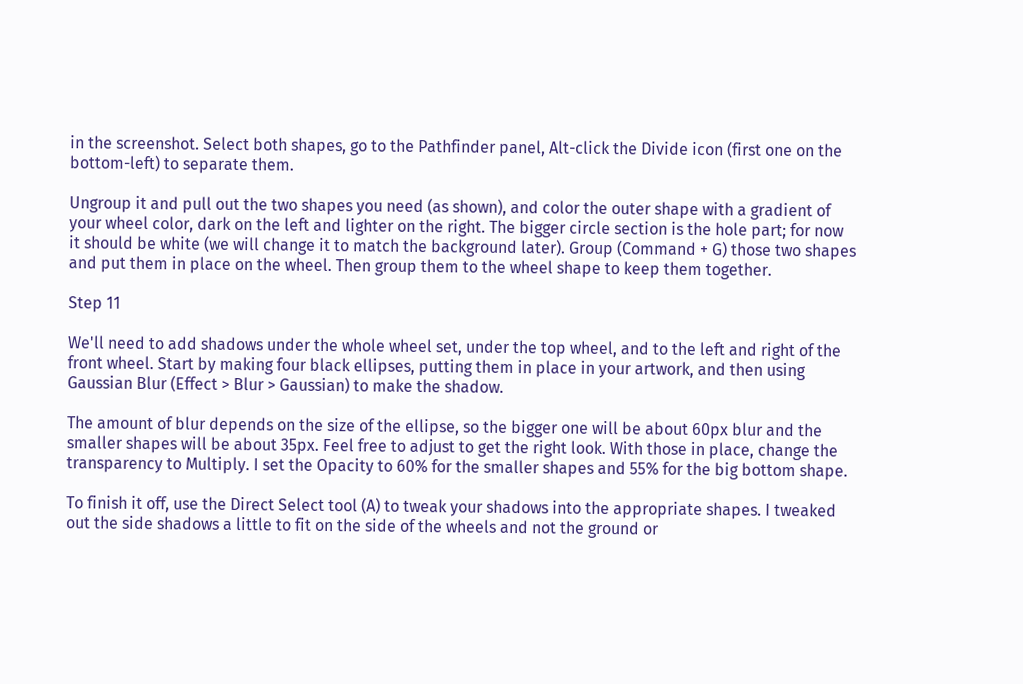in the screenshot. Select both shapes, go to the Pathfinder panel, Alt-click the Divide icon (first one on the bottom-left) to separate them.

Ungroup it and pull out the two shapes you need (as shown), and color the outer shape with a gradient of your wheel color, dark on the left and lighter on the right. The bigger circle section is the hole part; for now it should be white (we will change it to match the background later). Group (Command + G) those two shapes and put them in place on the wheel. Then group them to the wheel shape to keep them together.

Step 11

We'll need to add shadows under the whole wheel set, under the top wheel, and to the left and right of the front wheel. Start by making four black ellipses, putting them in place in your artwork, and then using Gaussian Blur (Effect > Blur > Gaussian) to make the shadow.

The amount of blur depends on the size of the ellipse, so the bigger one will be about 60px blur and the smaller shapes will be about 35px. Feel free to adjust to get the right look. With those in place, change the transparency to Multiply. I set the Opacity to 60% for the smaller shapes and 55% for the big bottom shape.

To finish it off, use the Direct Select tool (A) to tweak your shadows into the appropriate shapes. I tweaked out the side shadows a little to fit on the side of the wheels and not the ground or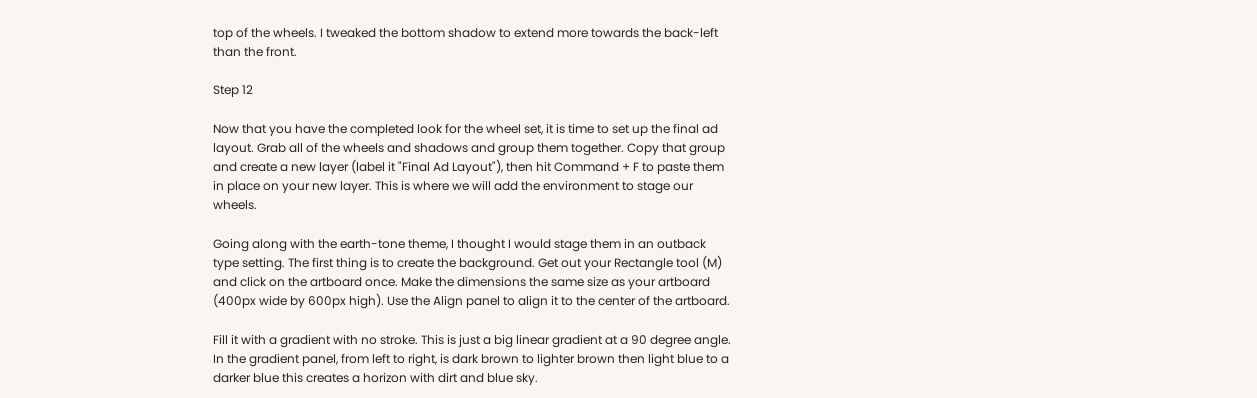top of the wheels. I tweaked the bottom shadow to extend more towards the back-left than the front.

Step 12

Now that you have the completed look for the wheel set, it is time to set up the final ad layout. Grab all of the wheels and shadows and group them together. Copy that group and create a new layer (label it "Final Ad Layout"), then hit Command + F to paste them in place on your new layer. This is where we will add the environment to stage our wheels.

Going along with the earth-tone theme, I thought I would stage them in an outback type setting. The first thing is to create the background. Get out your Rectangle tool (M) and click on the artboard once. Make the dimensions the same size as your artboard (400px wide by 600px high). Use the Align panel to align it to the center of the artboard.

Fill it with a gradient with no stroke. This is just a big linear gradient at a 90 degree angle. In the gradient panel, from left to right, is dark brown to lighter brown then light blue to a darker blue this creates a horizon with dirt and blue sky.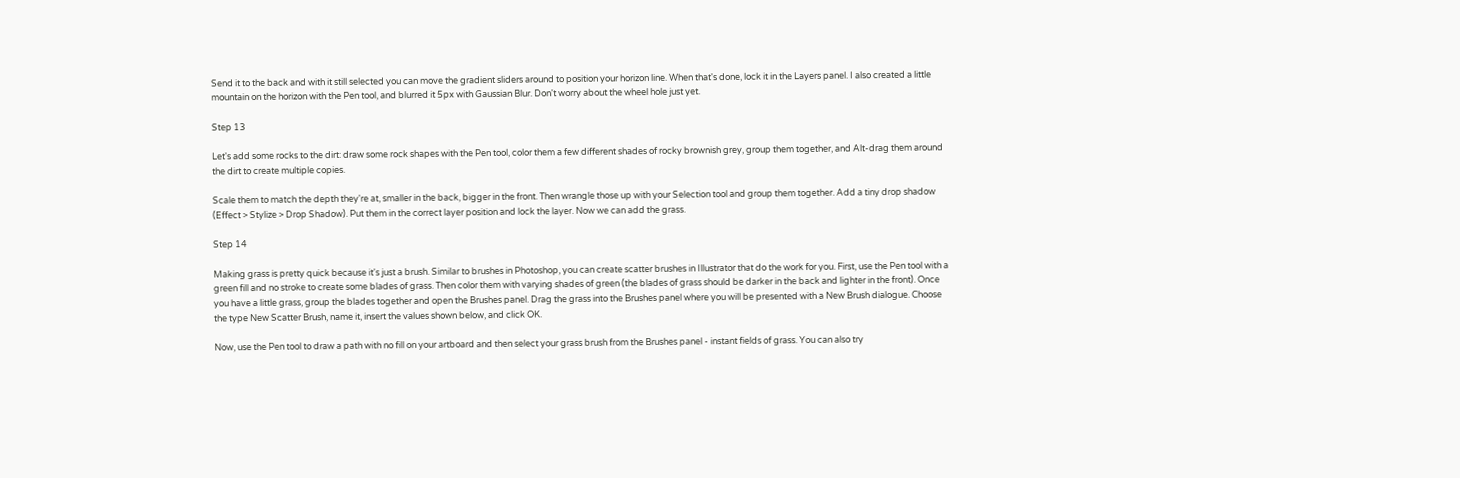Send it to the back and with it still selected you can move the gradient sliders around to position your horizon line. When that's done, lock it in the Layers panel. I also created a little mountain on the horizon with the Pen tool, and blurred it 5px with Gaussian Blur. Don't worry about the wheel hole just yet.

Step 13

Let's add some rocks to the dirt: draw some rock shapes with the Pen tool, color them a few different shades of rocky brownish grey, group them together, and Alt-drag them around the dirt to create multiple copies.

Scale them to match the depth they're at, smaller in the back, bigger in the front. Then wrangle those up with your Selection tool and group them together. Add a tiny drop shadow (Effect > Stylize > Drop Shadow). Put them in the correct layer position and lock the layer. Now we can add the grass.

Step 14

Making grass is pretty quick because it's just a brush. Similar to brushes in Photoshop, you can create scatter brushes in Illustrator that do the work for you. First, use the Pen tool with a green fill and no stroke to create some blades of grass. Then color them with varying shades of green (the blades of grass should be darker in the back and lighter in the front). Once you have a little grass, group the blades together and open the Brushes panel. Drag the grass into the Brushes panel where you will be presented with a New Brush dialogue. Choose the type New Scatter Brush, name it, insert the values shown below, and click OK.

Now, use the Pen tool to draw a path with no fill on your artboard and then select your grass brush from the Brushes panel - instant fields of grass. You can also try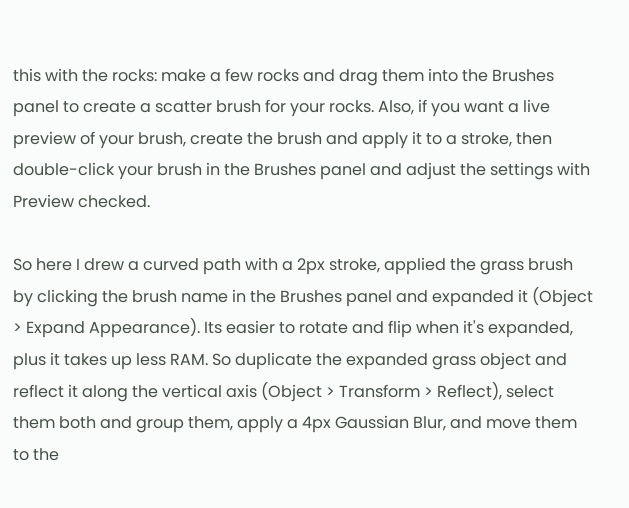this with the rocks: make a few rocks and drag them into the Brushes panel to create a scatter brush for your rocks. Also, if you want a live preview of your brush, create the brush and apply it to a stroke, then double-click your brush in the Brushes panel and adjust the settings with Preview checked.

So here I drew a curved path with a 2px stroke, applied the grass brush by clicking the brush name in the Brushes panel and expanded it (Object > Expand Appearance). Its easier to rotate and flip when it's expanded, plus it takes up less RAM. So duplicate the expanded grass object and reflect it along the vertical axis (Object > Transform > Reflect), select them both and group them, apply a 4px Gaussian Blur, and move them to the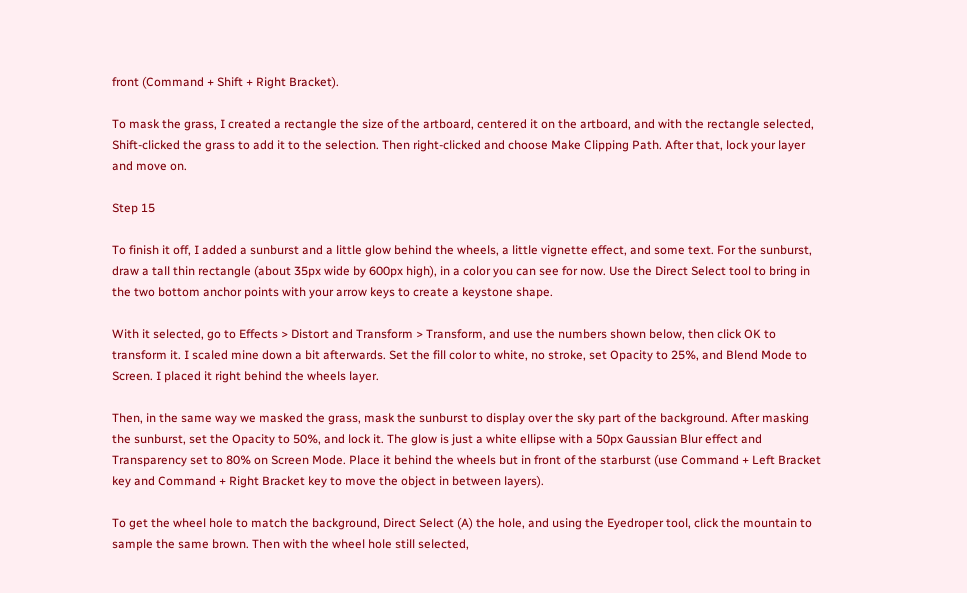front (Command + Shift + Right Bracket).

To mask the grass, I created a rectangle the size of the artboard, centered it on the artboard, and with the rectangle selected, Shift-clicked the grass to add it to the selection. Then right-clicked and choose Make Clipping Path. After that, lock your layer and move on.

Step 15

To finish it off, I added a sunburst and a little glow behind the wheels, a little vignette effect, and some text. For the sunburst, draw a tall thin rectangle (about 35px wide by 600px high), in a color you can see for now. Use the Direct Select tool to bring in the two bottom anchor points with your arrow keys to create a keystone shape.

With it selected, go to Effects > Distort and Transform > Transform, and use the numbers shown below, then click OK to transform it. I scaled mine down a bit afterwards. Set the fill color to white, no stroke, set Opacity to 25%, and Blend Mode to Screen. I placed it right behind the wheels layer.

Then, in the same way we masked the grass, mask the sunburst to display over the sky part of the background. After masking the sunburst, set the Opacity to 50%, and lock it. The glow is just a white ellipse with a 50px Gaussian Blur effect and Transparency set to 80% on Screen Mode. Place it behind the wheels but in front of the starburst (use Command + Left Bracket key and Command + Right Bracket key to move the object in between layers).

To get the wheel hole to match the background, Direct Select (A) the hole, and using the Eyedroper tool, click the mountain to sample the same brown. Then with the wheel hole still selected,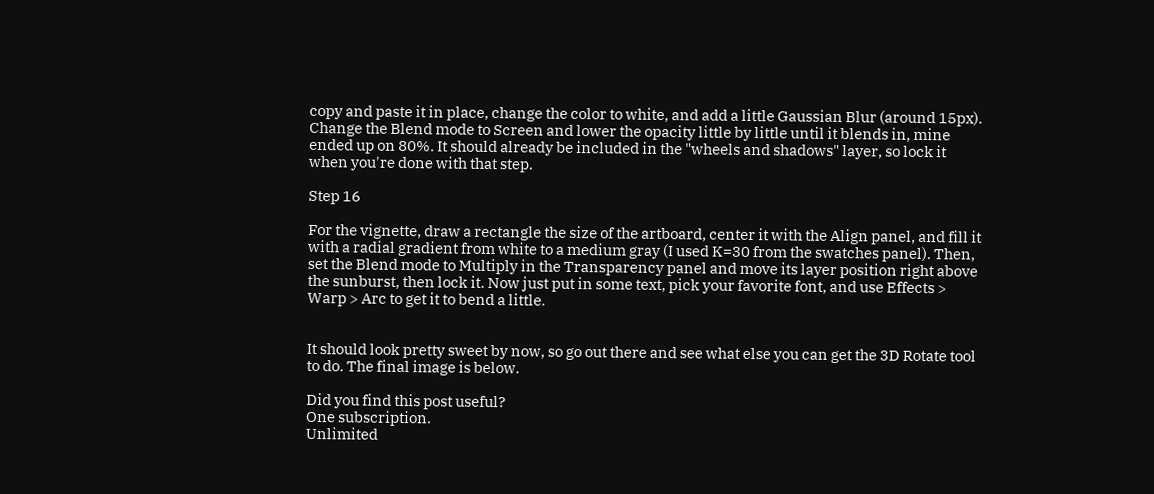copy and paste it in place, change the color to white, and add a little Gaussian Blur (around 15px). Change the Blend mode to Screen and lower the opacity little by little until it blends in, mine ended up on 80%. It should already be included in the "wheels and shadows" layer, so lock it when you're done with that step.

Step 16

For the vignette, draw a rectangle the size of the artboard, center it with the Align panel, and fill it with a radial gradient from white to a medium gray (I used K=30 from the swatches panel). Then, set the Blend mode to Multiply in the Transparency panel and move its layer position right above the sunburst, then lock it. Now just put in some text, pick your favorite font, and use Effects > Warp > Arc to get it to bend a little.


It should look pretty sweet by now, so go out there and see what else you can get the 3D Rotate tool to do. The final image is below.

Did you find this post useful?
One subscription.
Unlimited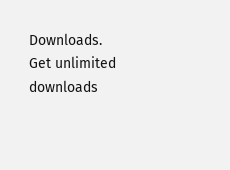Downloads.
Get unlimited downloads